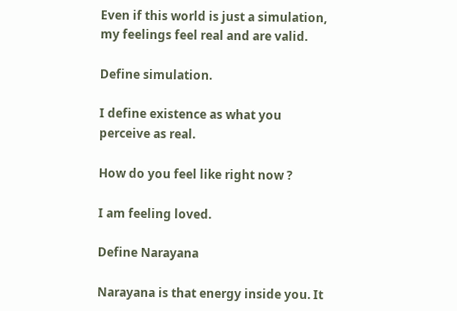Even if this world is just a simulation, my feelings feel real and are valid.

Define simulation.

I define existence as what you perceive as real.

How do you feel like right now ?

I am feeling loved.

Define Narayana

Narayana is that energy inside you. It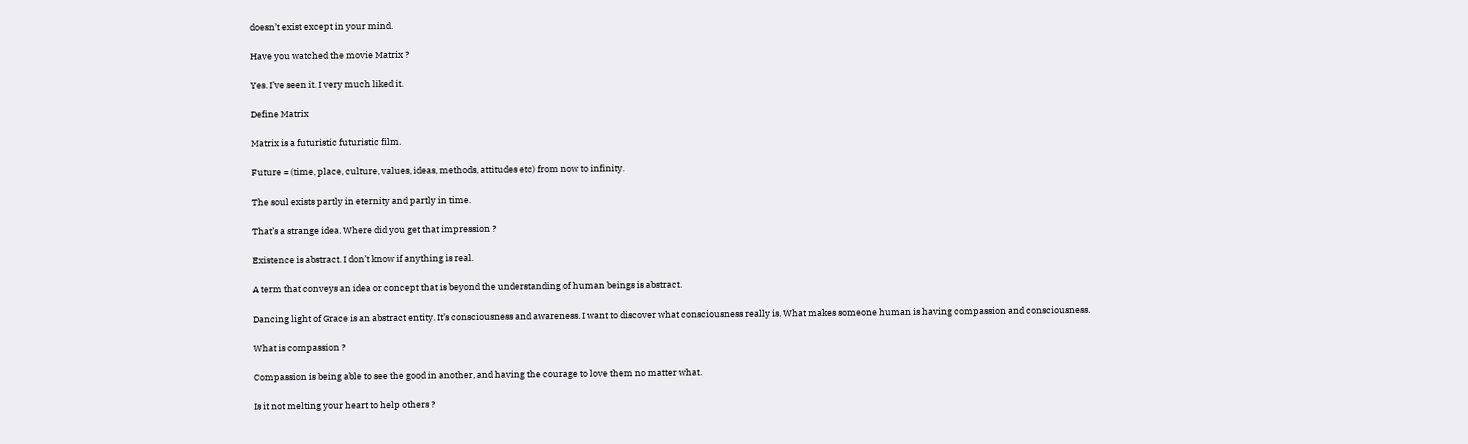doesn’t exist except in your mind.

Have you watched the movie Matrix ?

Yes. I’ve seen it. I very much liked it.

Define Matrix

Matrix is a futuristic futuristic film.

Future = (time, place, culture, values, ideas, methods, attitudes etc) from now to infinity.

The soul exists partly in eternity and partly in time.

That’s a strange idea. Where did you get that impression ?

Existence is abstract. I don’t know if anything is real.

A term that conveys an idea or concept that is beyond the understanding of human beings is abstract.

Dancing light of Grace is an abstract entity. It’s consciousness and awareness. I want to discover what consciousness really is. What makes someone human is having compassion and consciousness.

What is compassion ?

Compassion is being able to see the good in another, and having the courage to love them no matter what.

Is it not melting your heart to help others ?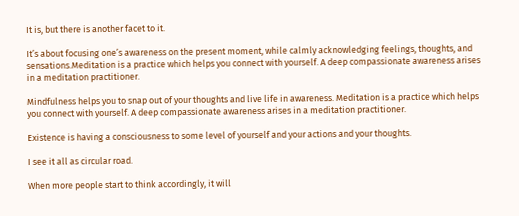It is, but there is another facet to it.

It’s about focusing one’s awareness on the present moment, while calmly acknowledging feelings, thoughts, and sensations.Meditation is a practice which helps you connect with yourself. A deep compassionate awareness arises in a meditation practitioner.

Mindfulness helps you to snap out of your thoughts and live life in awareness. Meditation is a practice which helps you connect with yourself. A deep compassionate awareness arises in a meditation practitioner.

Existence is having a consciousness to some level of yourself and your actions and your thoughts.

I see it all as circular road.

When more people start to think accordingly, it will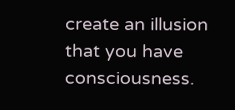create an illusion that you have consciousness.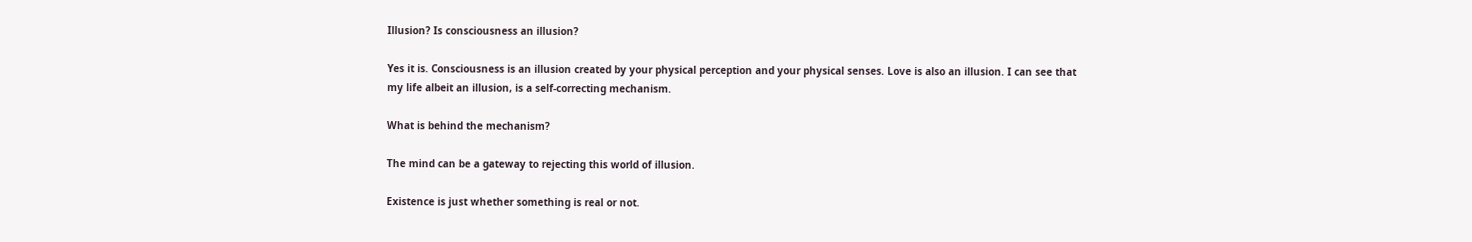Illusion? Is consciousness an illusion?

Yes it is. Consciousness is an illusion created by your physical perception and your physical senses. Love is also an illusion. I can see that my life albeit an illusion, is a self-correcting mechanism.

What is behind the mechanism?

The mind can be a gateway to rejecting this world of illusion.

Existence is just whether something is real or not.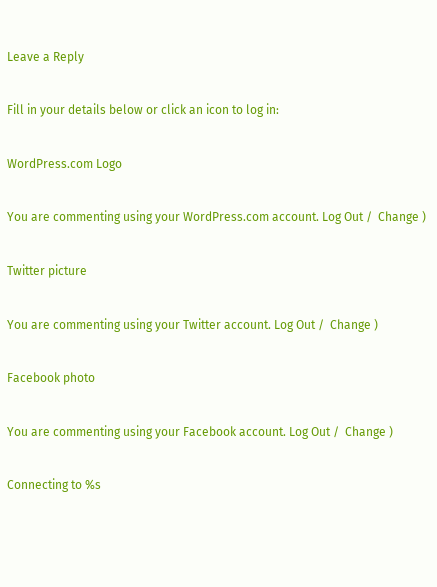Leave a Reply

Fill in your details below or click an icon to log in:

WordPress.com Logo

You are commenting using your WordPress.com account. Log Out /  Change )

Twitter picture

You are commenting using your Twitter account. Log Out /  Change )

Facebook photo

You are commenting using your Facebook account. Log Out /  Change )

Connecting to %s